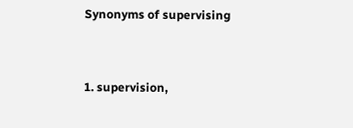Synonyms of supervising


1. supervision,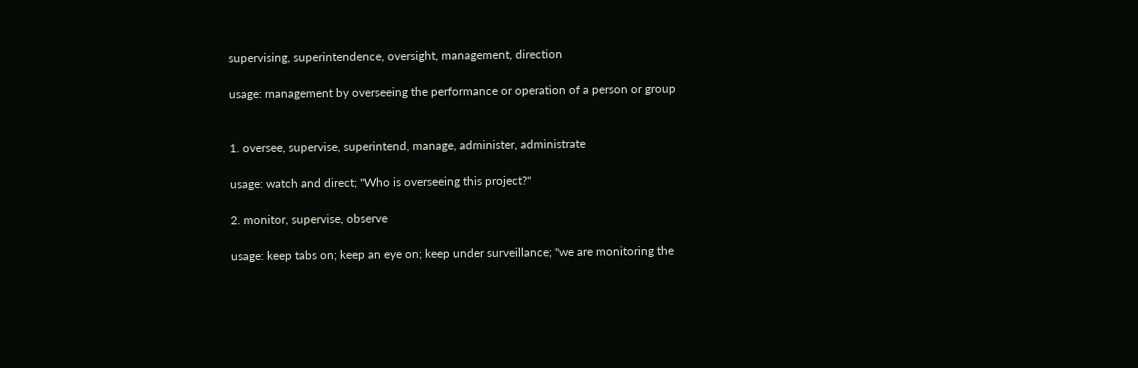supervising, superintendence, oversight, management, direction

usage: management by overseeing the performance or operation of a person or group


1. oversee, supervise, superintend, manage, administer, administrate

usage: watch and direct; "Who is overseeing this project?"

2. monitor, supervise, observe

usage: keep tabs on; keep an eye on; keep under surveillance; "we are monitoring the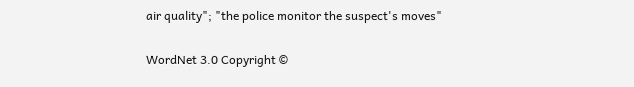air quality"; "the police monitor the suspect's moves"

WordNet 3.0 Copyright ©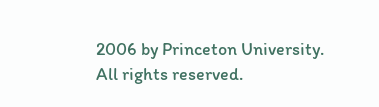2006 by Princeton University.
All rights reserved.